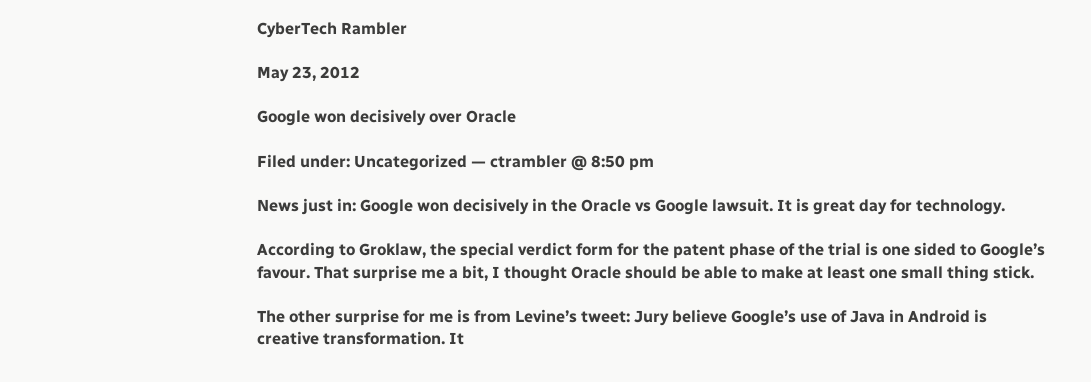CyberTech Rambler

May 23, 2012

Google won decisively over Oracle

Filed under: Uncategorized — ctrambler @ 8:50 pm

News just in: Google won decisively in the Oracle vs Google lawsuit. It is great day for technology.

According to Groklaw, the special verdict form for the patent phase of the trial is one sided to Google’s favour. That surprise me a bit, I thought Oracle should be able to make at least one small thing stick.

The other surprise for me is from Levine’s tweet: Jury believe Google’s use of Java in Android is creative transformation. It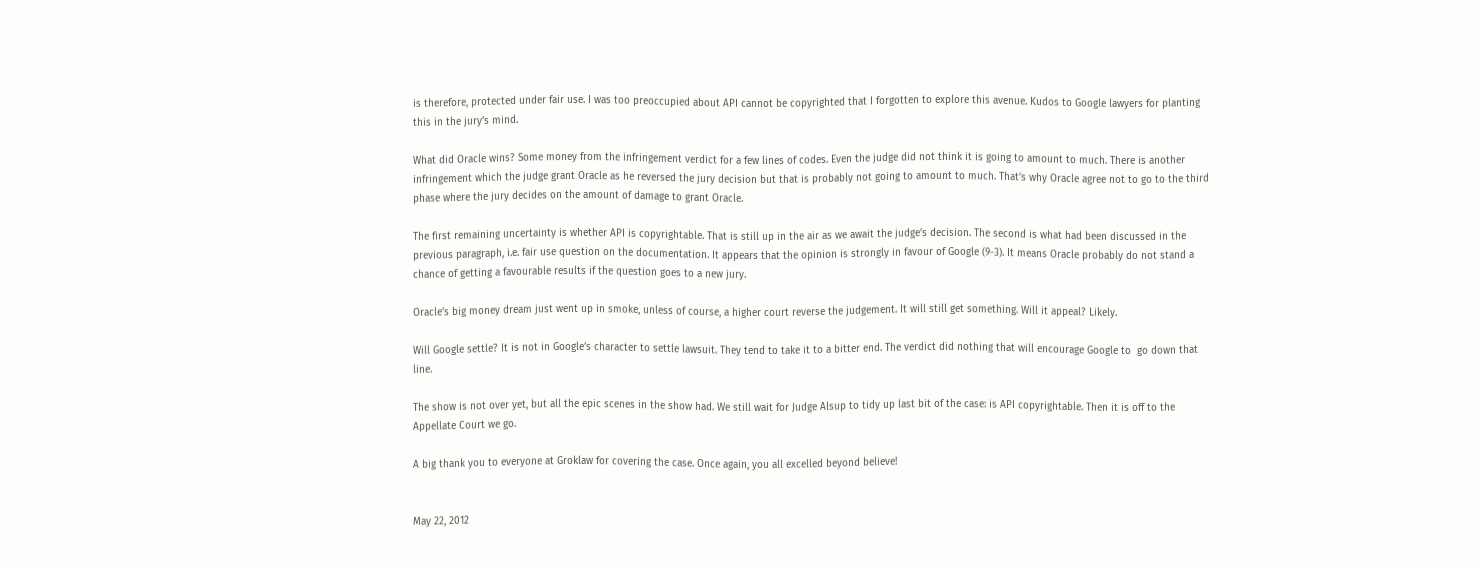is therefore, protected under fair use. I was too preoccupied about API cannot be copyrighted that I forgotten to explore this avenue. Kudos to Google lawyers for planting this in the jury’s mind.

What did Oracle wins? Some money from the infringement verdict for a few lines of codes. Even the judge did not think it is going to amount to much. There is another infringement which the judge grant Oracle as he reversed the jury decision but that is probably not going to amount to much. That’s why Oracle agree not to go to the third phase where the jury decides on the amount of damage to grant Oracle.

The first remaining uncertainty is whether API is copyrightable. That is still up in the air as we await the judge’s decision. The second is what had been discussed in the previous paragraph, i.e. fair use question on the documentation. It appears that the opinion is strongly in favour of Google (9-3). It means Oracle probably do not stand a chance of getting a favourable results if the question goes to a new jury.

Oracle’s big money dream just went up in smoke, unless of course, a higher court reverse the judgement. It will still get something. Will it appeal? Likely.

Will Google settle? It is not in Google’s character to settle lawsuit. They tend to take it to a bitter end. The verdict did nothing that will encourage Google to  go down that line.

The show is not over yet, but all the epic scenes in the show had. We still wait for Judge Alsup to tidy up last bit of the case: is API copyrightable. Then it is off to the Appellate Court we go.

A big thank you to everyone at Groklaw for covering the case. Once again, you all excelled beyond believe!


May 22, 2012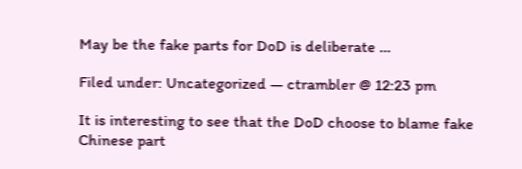May be the fake parts for DoD is deliberate …

Filed under: Uncategorized — ctrambler @ 12:23 pm

It is interesting to see that the DoD choose to blame fake Chinese part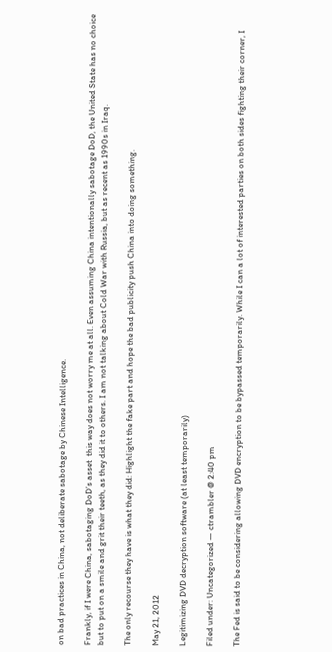on bad practices in China, not deliberate sabotage by Chinese Intelligence.

Frankly, if I were China, sabotaging DoD’s asset  this way does not worry me at all. Even assuming China intentionally sabotage DoD, the United State has no choice but to put on a smile and grit their teeth, as they did it to others. I am not talking about Cold War with Russia, but as recent as 1990s in Iraq.

The only recourse they have is what they did: Highlight the fake part and hope the bad publicity push China into doing something.

May 21, 2012

Legitimizing DVD decryption software (at least temporarily)

Filed under: Uncategorized — ctrambler @ 2:40 pm

The Fed is said to be considering allowing DVD encryption to be bypassed temporarily. While I can a lot of interested parties on both sides fighting their corner, I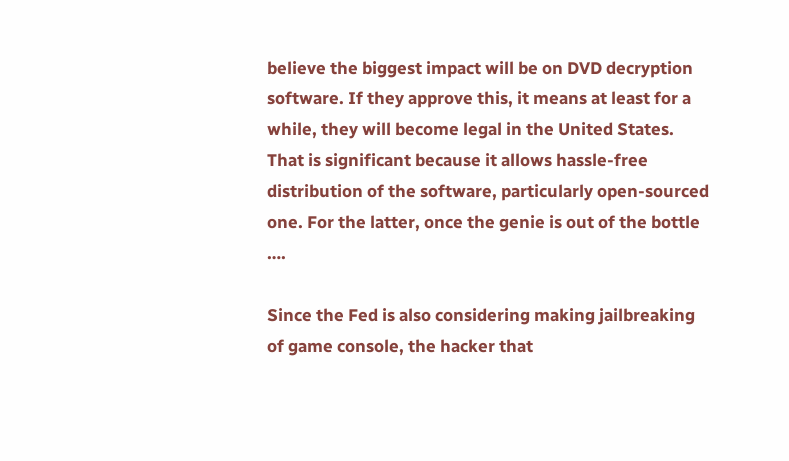believe the biggest impact will be on DVD decryption software. If they approve this, it means at least for a while, they will become legal in the United States. That is significant because it allows hassle-free distribution of the software, particularly open-sourced one. For the latter, once the genie is out of the bottle ….

Since the Fed is also considering making jailbreaking of game console, the hacker that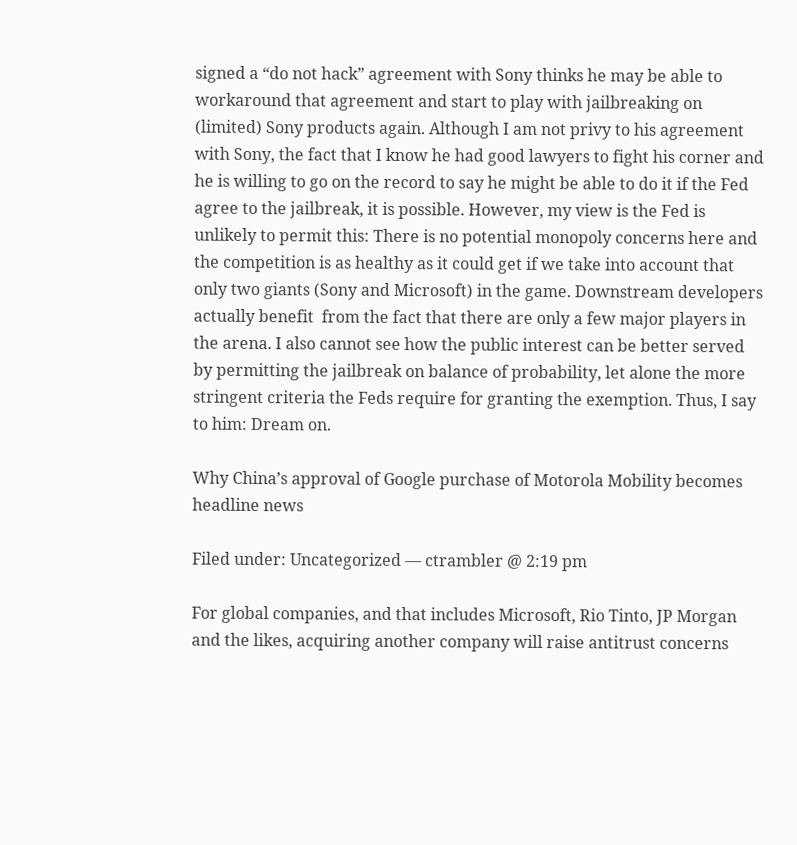signed a “do not hack” agreement with Sony thinks he may be able to workaround that agreement and start to play with jailbreaking on (limited) Sony products again. Although I am not privy to his agreement with Sony, the fact that I know he had good lawyers to fight his corner and he is willing to go on the record to say he might be able to do it if the Fed agree to the jailbreak, it is possible. However, my view is the Fed is unlikely to permit this: There is no potential monopoly concerns here and the competition is as healthy as it could get if we take into account that only two giants (Sony and Microsoft) in the game. Downstream developers actually benefit  from the fact that there are only a few major players in the arena. I also cannot see how the public interest can be better served by permitting the jailbreak on balance of probability, let alone the more stringent criteria the Feds require for granting the exemption. Thus, I say to him: Dream on.

Why China’s approval of Google purchase of Motorola Mobility becomes headline news

Filed under: Uncategorized — ctrambler @ 2:19 pm

For global companies, and that includes Microsoft, Rio Tinto, JP Morgan and the likes, acquiring another company will raise antitrust concerns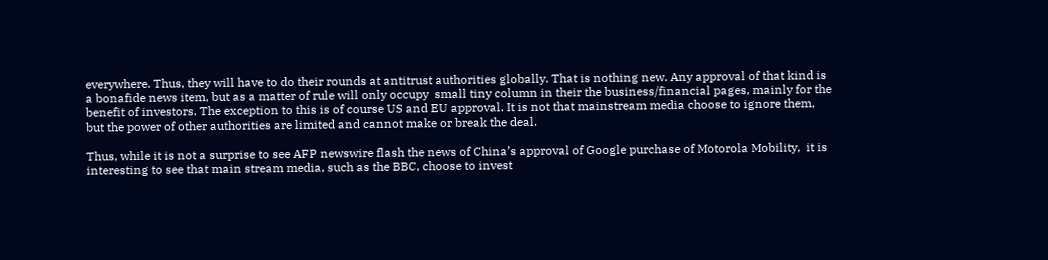everywhere. Thus, they will have to do their rounds at antitrust authorities globally. That is nothing new. Any approval of that kind is a bonafide news item, but as a matter of rule will only occupy  small tiny column in their the business/financial pages, mainly for the benefit of investors. The exception to this is of course US and EU approval. It is not that mainstream media choose to ignore them, but the power of other authorities are limited and cannot make or break the deal.

Thus, while it is not a surprise to see AFP newswire flash the news of China’s approval of Google purchase of Motorola Mobility,  it is interesting to see that main stream media, such as the BBC, choose to invest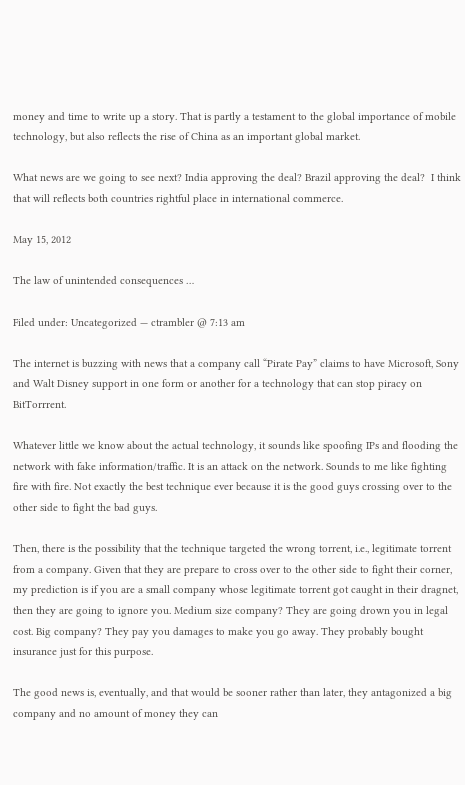money and time to write up a story. That is partly a testament to the global importance of mobile technology, but also reflects the rise of China as an important global market.

What news are we going to see next? India approving the deal? Brazil approving the deal?  I think that will reflects both countries rightful place in international commerce.

May 15, 2012

The law of unintended consequences …

Filed under: Uncategorized — ctrambler @ 7:13 am

The internet is buzzing with news that a company call “Pirate Pay” claims to have Microsoft, Sony and Walt Disney support in one form or another for a technology that can stop piracy on BitTorrrent.

Whatever little we know about the actual technology, it sounds like spoofing IPs and flooding the network with fake information/traffic. It is an attack on the network. Sounds to me like fighting fire with fire. Not exactly the best technique ever because it is the good guys crossing over to the other side to fight the bad guys.

Then, there is the possibility that the technique targeted the wrong torrent, i.e., legitimate torrent from a company. Given that they are prepare to cross over to the other side to fight their corner, my prediction is if you are a small company whose legitimate torrent got caught in their dragnet, then they are going to ignore you. Medium size company? They are going drown you in legal cost. Big company? They pay you damages to make you go away. They probably bought insurance just for this purpose.

The good news is, eventually, and that would be sooner rather than later, they antagonized a big company and no amount of money they can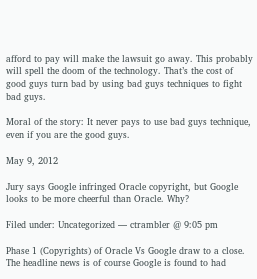afford to pay will make the lawsuit go away. This probably will spell the doom of the technology. That’s the cost of good guys turn bad by using bad guys techniques to fight bad guys.

Moral of the story: It never pays to use bad guys technique, even if you are the good guys.

May 9, 2012

Jury says Google infringed Oracle copyright, but Google looks to be more cheerful than Oracle. Why?

Filed under: Uncategorized — ctrambler @ 9:05 pm

Phase 1 (Copyrights) of Oracle Vs Google draw to a close. The headline news is of course Google is found to had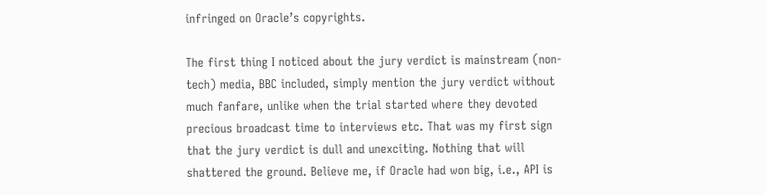infringed on Oracle’s copyrights.

The first thing I noticed about the jury verdict is mainstream (non-tech) media, BBC included, simply mention the jury verdict without much fanfare, unlike when the trial started where they devoted precious broadcast time to interviews etc. That was my first sign that the jury verdict is dull and unexciting. Nothing that will shattered the ground. Believe me, if Oracle had won big, i.e., API is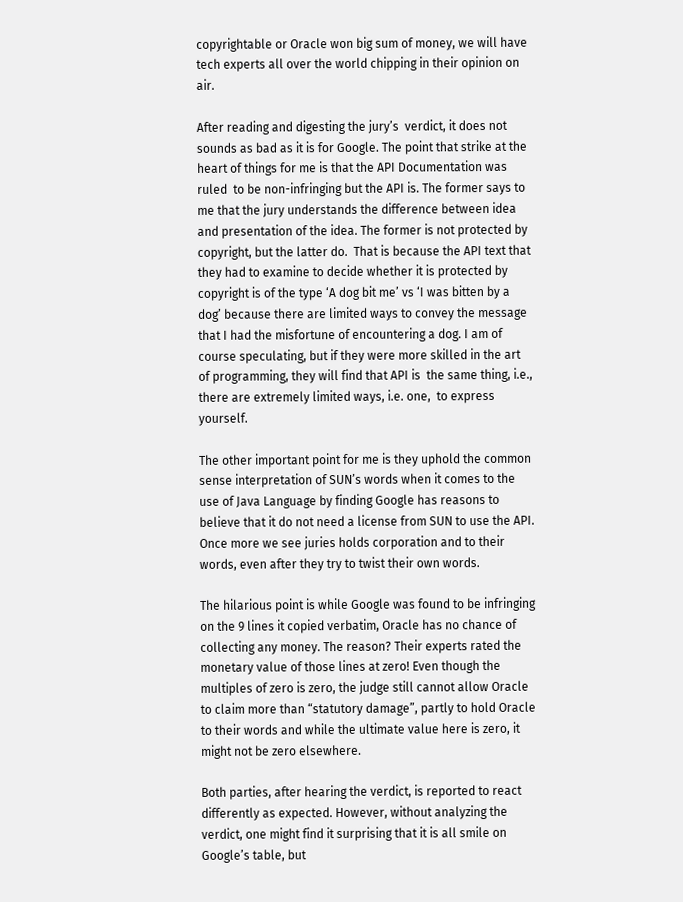copyrightable or Oracle won big sum of money, we will have tech experts all over the world chipping in their opinion on air.

After reading and digesting the jury’s  verdict, it does not sounds as bad as it is for Google. The point that strike at the heart of things for me is that the API Documentation was ruled  to be non-infringing but the API is. The former says to me that the jury understands the difference between idea and presentation of the idea. The former is not protected by copyright, but the latter do.  That is because the API text that they had to examine to decide whether it is protected by copyright is of the type ‘A dog bit me’ vs ‘I was bitten by a dog’ because there are limited ways to convey the message that I had the misfortune of encountering a dog. I am of course speculating, but if they were more skilled in the art of programming, they will find that API is  the same thing, i.e., there are extremely limited ways, i.e. one,  to express yourself.

The other important point for me is they uphold the common sense interpretation of SUN’s words when it comes to the use of Java Language by finding Google has reasons to believe that it do not need a license from SUN to use the API. Once more we see juries holds corporation and to their words, even after they try to twist their own words.

The hilarious point is while Google was found to be infringing on the 9 lines it copied verbatim, Oracle has no chance of collecting any money. The reason? Their experts rated the monetary value of those lines at zero! Even though the multiples of zero is zero, the judge still cannot allow Oracle to claim more than “statutory damage”, partly to hold Oracle to their words and while the ultimate value here is zero, it might not be zero elsewhere.

Both parties, after hearing the verdict, is reported to react differently as expected. However, without analyzing the verdict, one might find it surprising that it is all smile on Google’s table, but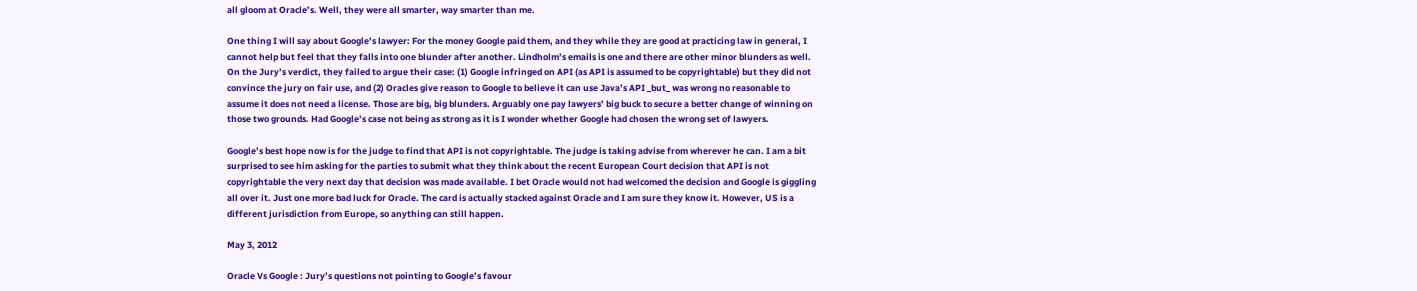all gloom at Oracle’s. Well, they were all smarter, way smarter than me.

One thing I will say about Google’s lawyer: For the money Google paid them, and they while they are good at practicing law in general, I cannot help but feel that they falls into one blunder after another. Lindholm’s emails is one and there are other minor blunders as well. On the Jury’s verdict, they failed to argue their case: (1) Google infringed on API (as API is assumed to be copyrightable) but they did not convince the jury on fair use, and (2) Oracles give reason to Google to believe it can use Java’s API _but_ was wrong no reasonable to assume it does not need a license. Those are big, big blunders. Arguably one pay lawyers’ big buck to secure a better change of winning on those two grounds. Had Google’s case not being as strong as it is I wonder whether Google had chosen the wrong set of lawyers.

Google’s best hope now is for the judge to find that API is not copyrightable. The judge is taking advise from wherever he can. I am a bit surprised to see him asking for the parties to submit what they think about the recent European Court decision that API is not copyrightable the very next day that decision was made available. I bet Oracle would not had welcomed the decision and Google is giggling all over it. Just one more bad luck for Oracle. The card is actually stacked against Oracle and I am sure they know it. However, US is a different jurisdiction from Europe, so anything can still happen.

May 3, 2012

Oracle Vs Google : Jury’s questions not pointing to Google’s favour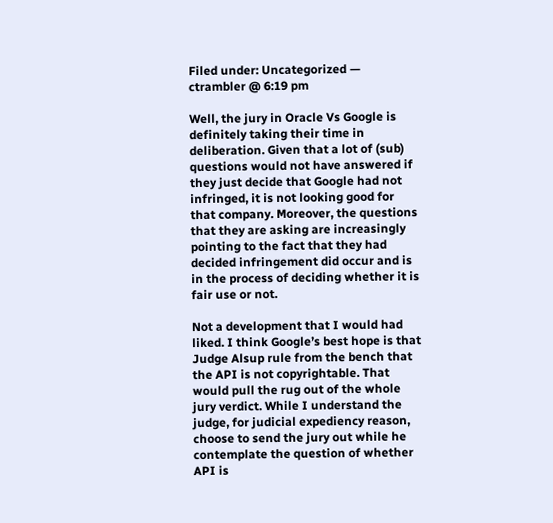Filed under: Uncategorized — ctrambler @ 6:19 pm

Well, the jury in Oracle Vs Google is definitely taking their time in deliberation. Given that a lot of (sub) questions would not have answered if they just decide that Google had not infringed, it is not looking good for that company. Moreover, the questions that they are asking are increasingly pointing to the fact that they had decided infringement did occur and is in the process of deciding whether it is fair use or not.

Not a development that I would had liked. I think Google’s best hope is that Judge Alsup rule from the bench that the API is not copyrightable. That would pull the rug out of the whole jury verdict. While I understand the judge, for judicial expediency reason, choose to send the jury out while he contemplate the question of whether API is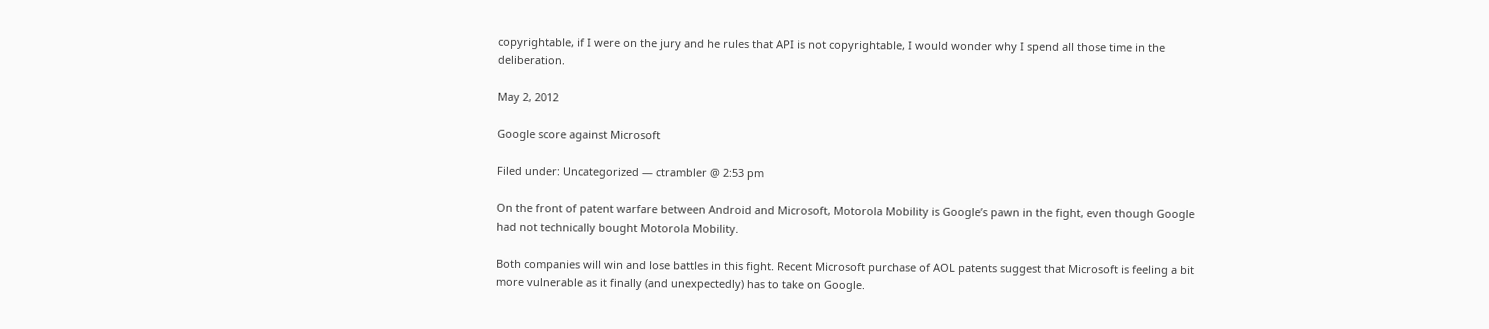copyrightable, if I were on the jury and he rules that API is not copyrightable, I would wonder why I spend all those time in the deliberation.

May 2, 2012

Google score against Microsoft

Filed under: Uncategorized — ctrambler @ 2:53 pm

On the front of patent warfare between Android and Microsoft, Motorola Mobility is Google’s pawn in the fight, even though Google had not technically bought Motorola Mobility.

Both companies will win and lose battles in this fight. Recent Microsoft purchase of AOL patents suggest that Microsoft is feeling a bit more vulnerable as it finally (and unexpectedly) has to take on Google.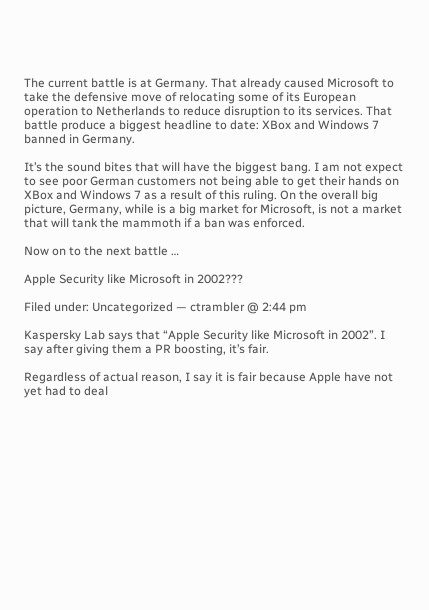The current battle is at Germany. That already caused Microsoft to take the defensive move of relocating some of its European operation to Netherlands to reduce disruption to its services. That battle produce a biggest headline to date: XBox and Windows 7 banned in Germany.

It’s the sound bites that will have the biggest bang. I am not expect to see poor German customers not being able to get their hands on XBox and Windows 7 as a result of this ruling. On the overall big picture, Germany, while is a big market for Microsoft, is not a market that will tank the mammoth if a ban was enforced.

Now on to the next battle …

Apple Security like Microsoft in 2002???

Filed under: Uncategorized — ctrambler @ 2:44 pm

Kaspersky Lab says that “Apple Security like Microsoft in 2002”. I say after giving them a PR boosting, it’s fair.

Regardless of actual reason, I say it is fair because Apple have not yet had to deal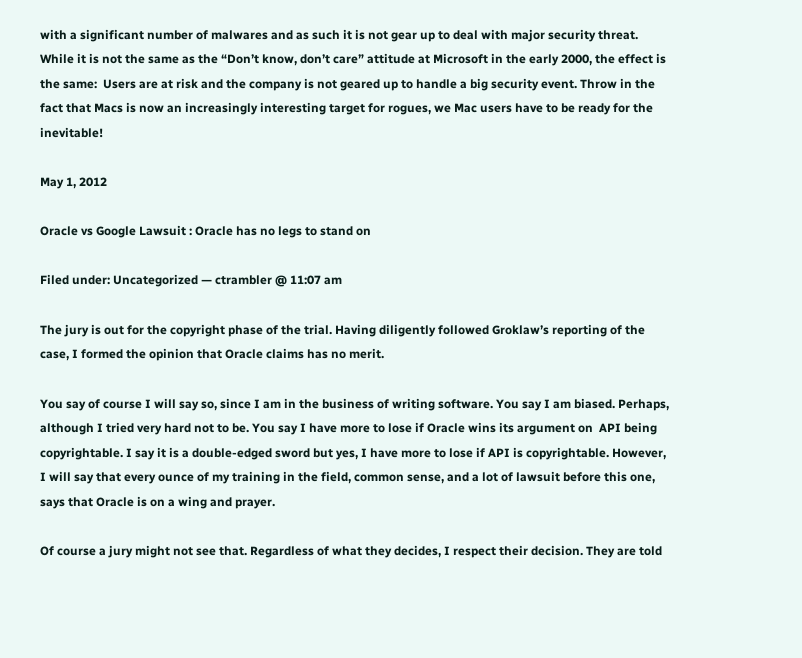with a significant number of malwares and as such it is not gear up to deal with major security threat. While it is not the same as the “Don’t know, don’t care” attitude at Microsoft in the early 2000, the effect is the same:  Users are at risk and the company is not geared up to handle a big security event. Throw in the fact that Macs is now an increasingly interesting target for rogues, we Mac users have to be ready for the inevitable!

May 1, 2012

Oracle vs Google Lawsuit : Oracle has no legs to stand on

Filed under: Uncategorized — ctrambler @ 11:07 am

The jury is out for the copyright phase of the trial. Having diligently followed Groklaw’s reporting of the case, I formed the opinion that Oracle claims has no merit.

You say of course I will say so, since I am in the business of writing software. You say I am biased. Perhaps, although I tried very hard not to be. You say I have more to lose if Oracle wins its argument on  API being copyrightable. I say it is a double-edged sword but yes, I have more to lose if API is copyrightable. However, I will say that every ounce of my training in the field, common sense, and a lot of lawsuit before this one, says that Oracle is on a wing and prayer.

Of course a jury might not see that. Regardless of what they decides, I respect their decision. They are told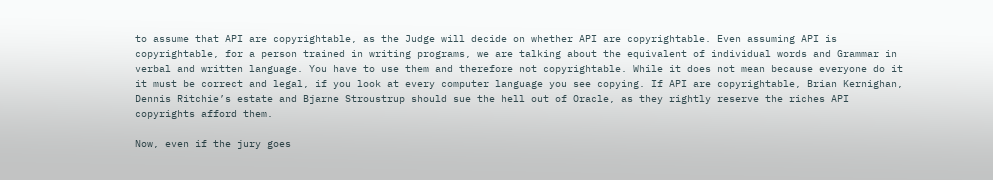to assume that API are copyrightable, as the Judge will decide on whether API are copyrightable. Even assuming API is copyrightable, for a person trained in writing programs, we are talking about the equivalent of individual words and Grammar in verbal and written language. You have to use them and therefore not copyrightable. While it does not mean because everyone do it it must be correct and legal, if you look at every computer language you see copying. If API are copyrightable, Brian Kernighan, Dennis Ritchie’s estate and Bjarne Stroustrup should sue the hell out of Oracle, as they rightly reserve the riches API copyrights afford them.

Now, even if the jury goes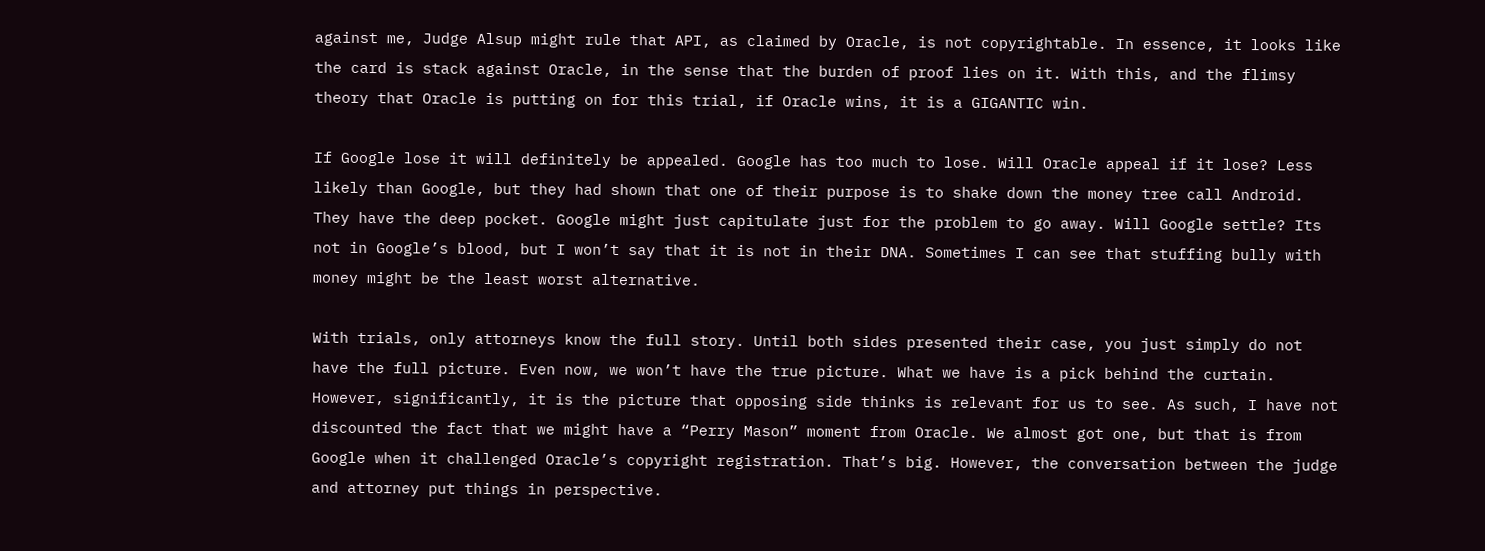against me, Judge Alsup might rule that API, as claimed by Oracle, is not copyrightable. In essence, it looks like the card is stack against Oracle, in the sense that the burden of proof lies on it. With this, and the flimsy theory that Oracle is putting on for this trial, if Oracle wins, it is a GIGANTIC win.

If Google lose it will definitely be appealed. Google has too much to lose. Will Oracle appeal if it lose? Less likely than Google, but they had shown that one of their purpose is to shake down the money tree call Android. They have the deep pocket. Google might just capitulate just for the problem to go away. Will Google settle? Its not in Google’s blood, but I won’t say that it is not in their DNA. Sometimes I can see that stuffing bully with money might be the least worst alternative.

With trials, only attorneys know the full story. Until both sides presented their case, you just simply do not have the full picture. Even now, we won’t have the true picture. What we have is a pick behind the curtain. However, significantly, it is the picture that opposing side thinks is relevant for us to see. As such, I have not discounted the fact that we might have a “Perry Mason” moment from Oracle. We almost got one, but that is from Google when it challenged Oracle’s copyright registration. That’s big. However, the conversation between the judge and attorney put things in perspective.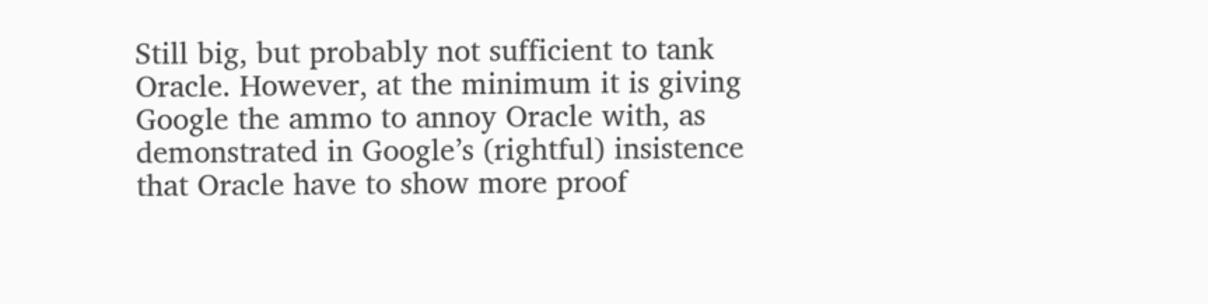Still big, but probably not sufficient to tank Oracle. However, at the minimum it is giving Google the ammo to annoy Oracle with, as demonstrated in Google’s (rightful) insistence that Oracle have to show more proof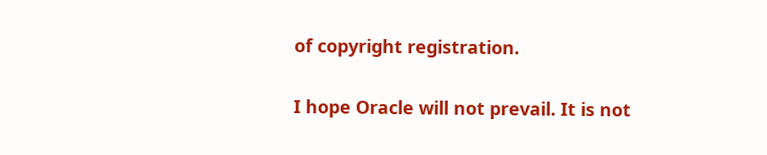of copyright registration.

I hope Oracle will not prevail. It is not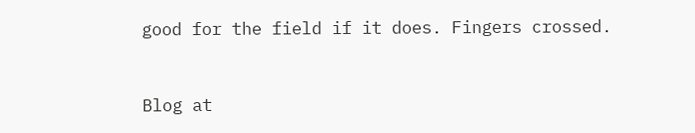good for the field if it does. Fingers crossed.


Blog at